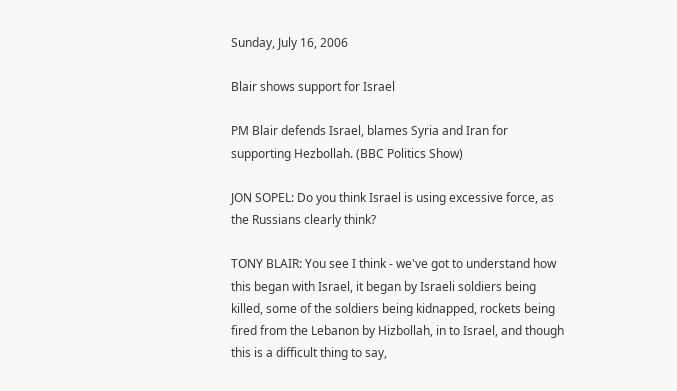Sunday, July 16, 2006

Blair shows support for Israel

PM Blair defends Israel, blames Syria and Iran for supporting Hezbollah. (BBC Politics Show)

JON SOPEL: Do you think Israel is using excessive force, as the Russians clearly think?

TONY BLAIR: You see I think - we've got to understand how this began with Israel, it began by Israeli soldiers being killed, some of the soldiers being kidnapped, rockets being fired from the Lebanon by Hizbollah, in to Israel, and though this is a difficult thing to say,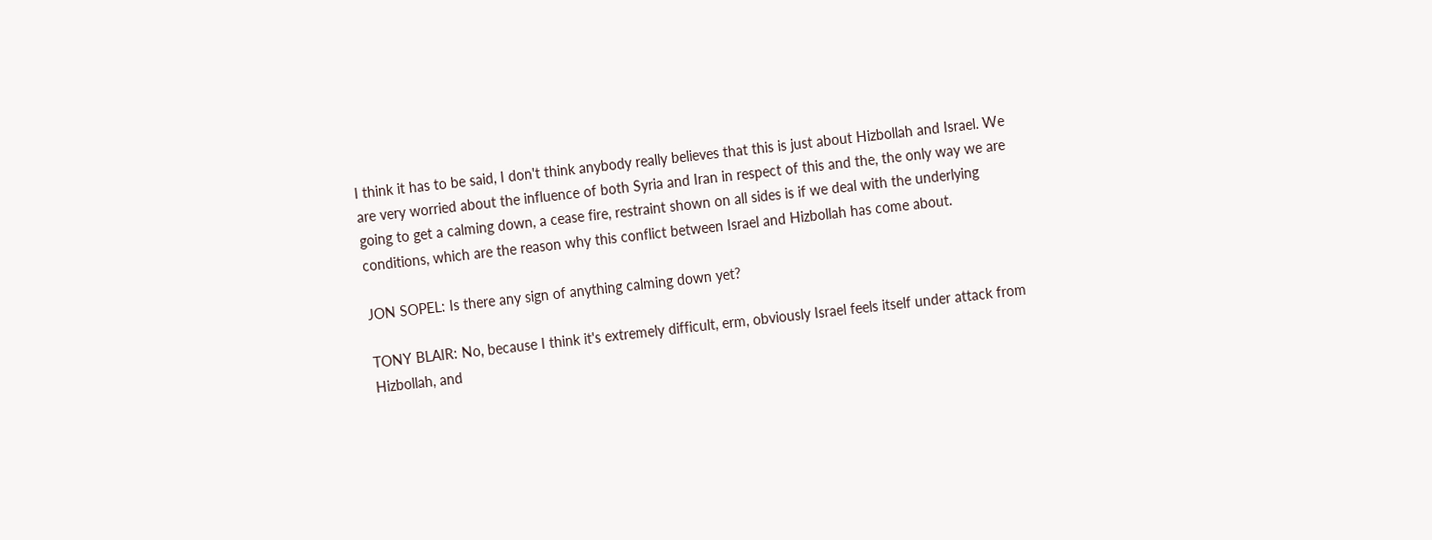I think it has to be said, I don't think anybody really believes that this is just about Hizbollah and Israel. We are very worried about the influence of both Syria and Iran in respect of this and the, the only way we are going to get a calming down, a cease fire, restraint shown on all sides is if we deal with the underlying conditions, which are the reason why this conflict between Israel and Hizbollah has come about.

JON SOPEL: Is there any sign of anything calming down yet?

TONY BLAIR: No, because I think it's extremely difficult, erm, obviously Israel feels itself under attack from Hizbollah, and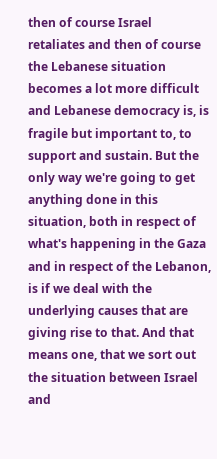then of course Israel retaliates and then of course the Lebanese situation becomes a lot more difficult and Lebanese democracy is, is fragile but important to, to support and sustain. But the only way we're going to get anything done in this situation, both in respect of what's happening in the Gaza and in respect of the Lebanon, is if we deal with the underlying causes that are giving rise to that. And that means one, that we sort out the situation between Israel and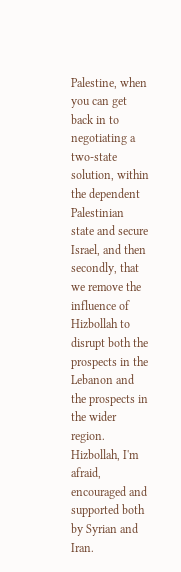Palestine, when you can get back in to negotiating a two-state solution, within the dependent Palestinian state and secure Israel, and then secondly, that we remove the influence of Hizbollah to disrupt both the prospects in the Lebanon and the prospects in the wider region. Hizbollah, I'm afraid, encouraged and supported both by Syrian and Iran.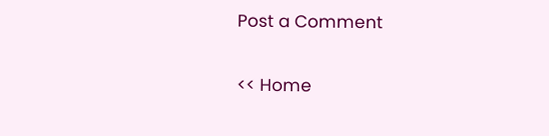Post a Comment

<< Home